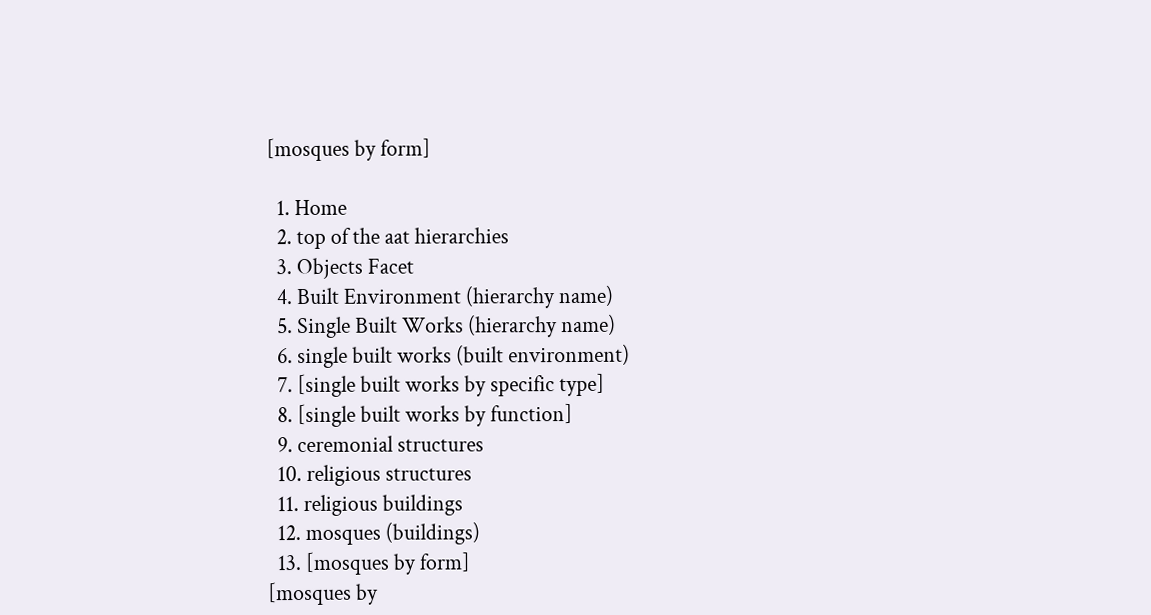[mosques by form]

  1. Home
  2. top of the aat hierarchies
  3. Objects Facet
  4. Built Environment (hierarchy name)
  5. Single Built Works (hierarchy name)
  6. single built works (built environment)
  7. [single built works by specific type]
  8. [single built works by function]
  9. ceremonial structures
  10. religious structures
  11. religious buildings
  12. mosques (buildings)
  13. [mosques by form]
[mosques by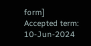form]
Accepted term: 10-Jun-2024